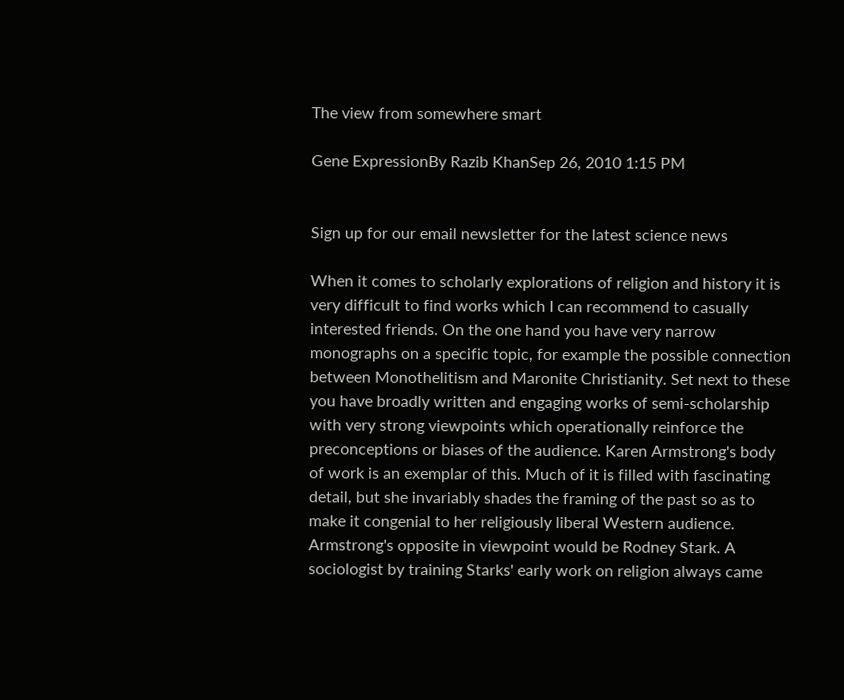The view from somewhere smart

Gene ExpressionBy Razib KhanSep 26, 2010 1:15 PM


Sign up for our email newsletter for the latest science news

When it comes to scholarly explorations of religion and history it is very difficult to find works which I can recommend to casually interested friends. On the one hand you have very narrow monographs on a specific topic, for example the possible connection between Monothelitism and Maronite Christianity. Set next to these you have broadly written and engaging works of semi-scholarship with very strong viewpoints which operationally reinforce the preconceptions or biases of the audience. Karen Armstrong's body of work is an exemplar of this. Much of it is filled with fascinating detail, but she invariably shades the framing of the past so as to make it congenial to her religiously liberal Western audience. Armstrong's opposite in viewpoint would be Rodney Stark. A sociologist by training Starks' early work on religion always came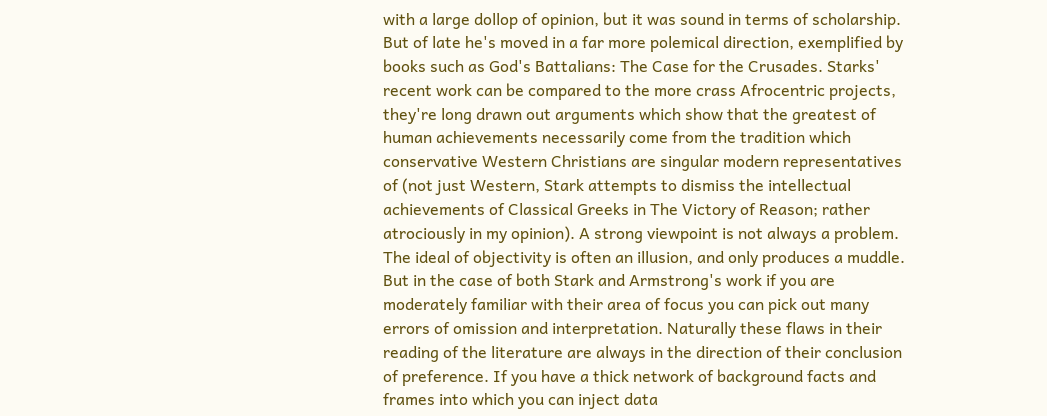with a large dollop of opinion, but it was sound in terms of scholarship. But of late he's moved in a far more polemical direction, exemplified by books such as God's Battalians: The Case for the Crusades. Starks' recent work can be compared to the more crass Afrocentric projects, they're long drawn out arguments which show that the greatest of human achievements necessarily come from the tradition which conservative Western Christians are singular modern representatives of (not just Western, Stark attempts to dismiss the intellectual achievements of Classical Greeks in The Victory of Reason; rather atrociously in my opinion). A strong viewpoint is not always a problem. The ideal of objectivity is often an illusion, and only produces a muddle. But in the case of both Stark and Armstrong's work if you are moderately familiar with their area of focus you can pick out many errors of omission and interpretation. Naturally these flaws in their reading of the literature are always in the direction of their conclusion of preference. If you have a thick network of background facts and frames into which you can inject data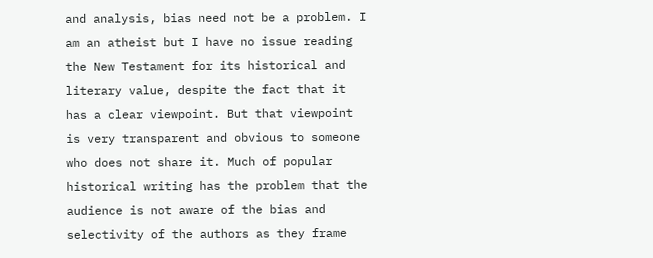and analysis, bias need not be a problem. I am an atheist but I have no issue reading the New Testament for its historical and literary value, despite the fact that it has a clear viewpoint. But that viewpoint is very transparent and obvious to someone who does not share it. Much of popular historical writing has the problem that the audience is not aware of the bias and selectivity of the authors as they frame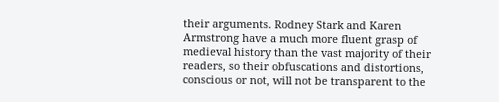their arguments. Rodney Stark and Karen Armstrong have a much more fluent grasp of medieval history than the vast majority of their readers, so their obfuscations and distortions, conscious or not, will not be transparent to the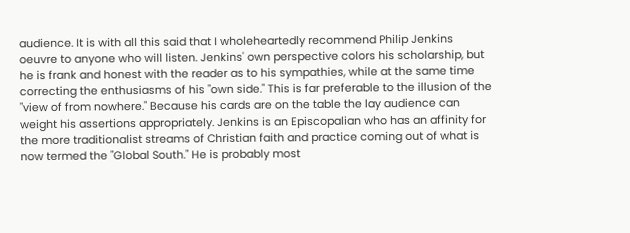audience. It is with all this said that I wholeheartedly recommend Philip Jenkins oeuvre to anyone who will listen. Jenkins' own perspective colors his scholarship, but he is frank and honest with the reader as to his sympathies, while at the same time correcting the enthusiasms of his "own side." This is far preferable to the illusion of the "view of from nowhere." Because his cards are on the table the lay audience can weight his assertions appropriately. Jenkins is an Episcopalian who has an affinity for the more traditionalist streams of Christian faith and practice coming out of what is now termed the "Global South." He is probably most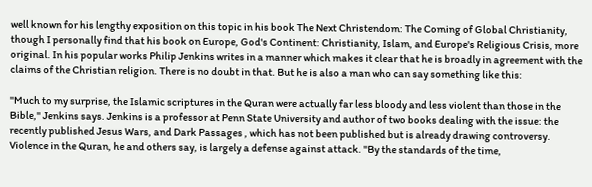well known for his lengthy exposition on this topic in his book The Next Christendom: The Coming of Global Christianity, though I personally find that his book on Europe, God's Continent: Christianity, Islam, and Europe's Religious Crisis, more original. In his popular works Philip Jenkins writes in a manner which makes it clear that he is broadly in agreement with the claims of the Christian religion. There is no doubt in that. But he is also a man who can say something like this:

"Much to my surprise, the Islamic scriptures in the Quran were actually far less bloody and less violent than those in the Bible," Jenkins says. Jenkins is a professor at Penn State University and author of two books dealing with the issue: the recently published Jesus Wars, and Dark Passages , which has not been published but is already drawing controversy. Violence in the Quran, he and others say, is largely a defense against attack. "By the standards of the time,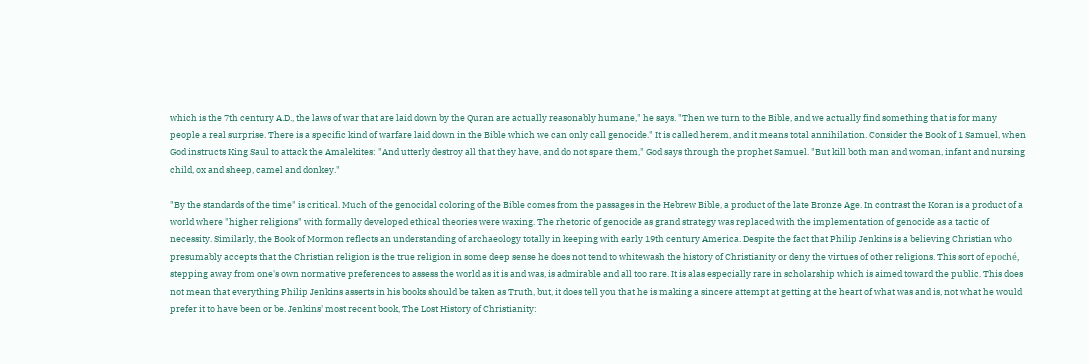which is the 7th century A.D., the laws of war that are laid down by the Quran are actually reasonably humane," he says. "Then we turn to the Bible, and we actually find something that is for many people a real surprise. There is a specific kind of warfare laid down in the Bible which we can only call genocide." It is called herem, and it means total annihilation. Consider the Book of 1 Samuel, when God instructs King Saul to attack the Amalekites: "And utterly destroy all that they have, and do not spare them," God says through the prophet Samuel. "But kill both man and woman, infant and nursing child, ox and sheep, camel and donkey."

"By the standards of the time" is critical. Much of the genocidal coloring of the Bible comes from the passages in the Hebrew Bible, a product of the late Bronze Age. In contrast the Koran is a product of a world where "higher religions" with formally developed ethical theories were waxing. The rhetoric of genocide as grand strategy was replaced with the implementation of genocide as a tactic of necessity. Similarly, the Book of Mormon reflects an understanding of archaeology totally in keeping with early 19th century America. Despite the fact that Philip Jenkins is a believing Christian who presumably accepts that the Christian religion is the true religion in some deep sense he does not tend to whitewash the history of Christianity or deny the virtues of other religions. This sort of epoché, stepping away from one's own normative preferences to assess the world as it is and was, is admirable and all too rare. It is alas especially rare in scholarship which is aimed toward the public. This does not mean that everything Philip Jenkins asserts in his books should be taken as Truth, but, it does tell you that he is making a sincere attempt at getting at the heart of what was and is, not what he would prefer it to have been or be. Jenkins' most recent book, The Lost History of Christianity: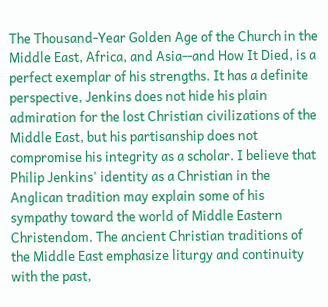The Thousand-Year Golden Age of the Church in the Middle East, Africa, and Asia--and How It Died, is a perfect exemplar of his strengths. It has a definite perspective, Jenkins does not hide his plain admiration for the lost Christian civilizations of the Middle East, but his partisanship does not compromise his integrity as a scholar. I believe that Philip Jenkins' identity as a Christian in the Anglican tradition may explain some of his sympathy toward the world of Middle Eastern Christendom. The ancient Christian traditions of the Middle East emphasize liturgy and continuity with the past,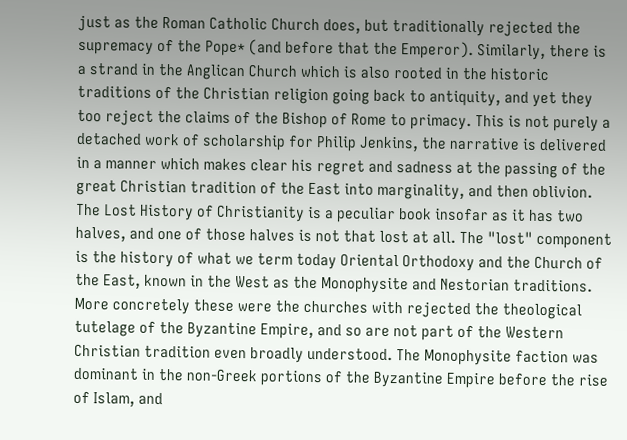just as the Roman Catholic Church does, but traditionally rejected the supremacy of the Pope* (and before that the Emperor). Similarly, there is a strand in the Anglican Church which is also rooted in the historic traditions of the Christian religion going back to antiquity, and yet they too reject the claims of the Bishop of Rome to primacy. This is not purely a detached work of scholarship for Philip Jenkins, the narrative is delivered in a manner which makes clear his regret and sadness at the passing of the great Christian tradition of the East into marginality, and then oblivion. The Lost History of Christianity is a peculiar book insofar as it has two halves, and one of those halves is not that lost at all. The "lost" component is the history of what we term today Oriental Orthodoxy and the Church of the East, known in the West as the Monophysite and Nestorian traditions. More concretely these were the churches with rejected the theological tutelage of the Byzantine Empire, and so are not part of the Western Christian tradition even broadly understood. The Monophysite faction was dominant in the non-Greek portions of the Byzantine Empire before the rise of Islam, and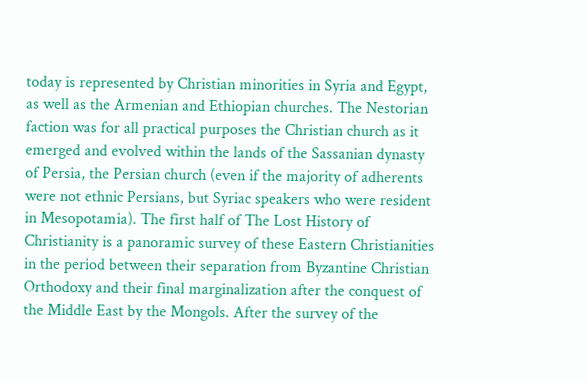today is represented by Christian minorities in Syria and Egypt, as well as the Armenian and Ethiopian churches. The Nestorian faction was for all practical purposes the Christian church as it emerged and evolved within the lands of the Sassanian dynasty of Persia, the Persian church (even if the majority of adherents were not ethnic Persians, but Syriac speakers who were resident in Mesopotamia). The first half of The Lost History of Christianity is a panoramic survey of these Eastern Christianities in the period between their separation from Byzantine Christian Orthodoxy and their final marginalization after the conquest of the Middle East by the Mongols. After the survey of the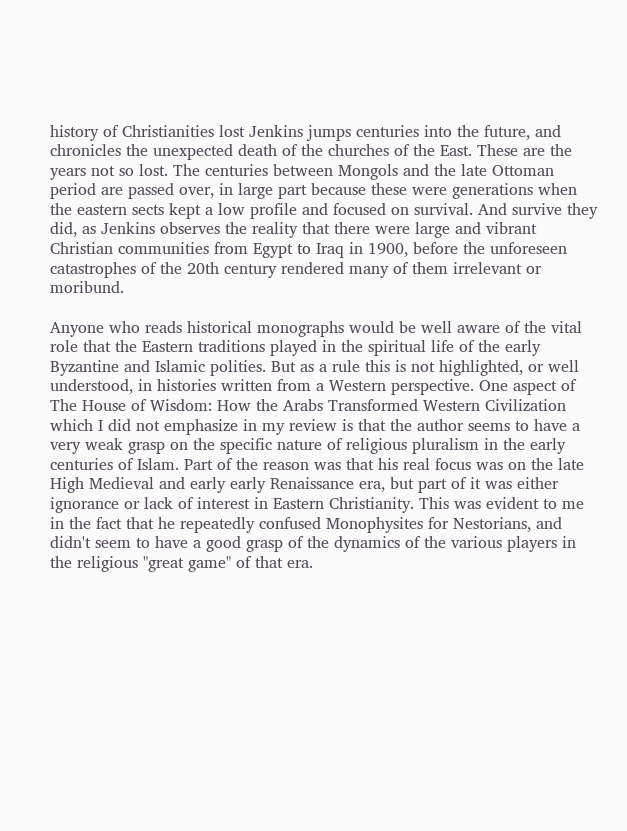history of Christianities lost Jenkins jumps centuries into the future, and chronicles the unexpected death of the churches of the East. These are the years not so lost. The centuries between Mongols and the late Ottoman period are passed over, in large part because these were generations when the eastern sects kept a low profile and focused on survival. And survive they did, as Jenkins observes the reality that there were large and vibrant Christian communities from Egypt to Iraq in 1900, before the unforeseen catastrophes of the 20th century rendered many of them irrelevant or moribund.

Anyone who reads historical monographs would be well aware of the vital role that the Eastern traditions played in the spiritual life of the early Byzantine and Islamic polities. But as a rule this is not highlighted, or well understood, in histories written from a Western perspective. One aspect of The House of Wisdom: How the Arabs Transformed Western Civilization which I did not emphasize in my review is that the author seems to have a very weak grasp on the specific nature of religious pluralism in the early centuries of Islam. Part of the reason was that his real focus was on the late High Medieval and early early Renaissance era, but part of it was either ignorance or lack of interest in Eastern Christianity. This was evident to me in the fact that he repeatedly confused Monophysites for Nestorians, and didn't seem to have a good grasp of the dynamics of the various players in the religious "great game" of that era.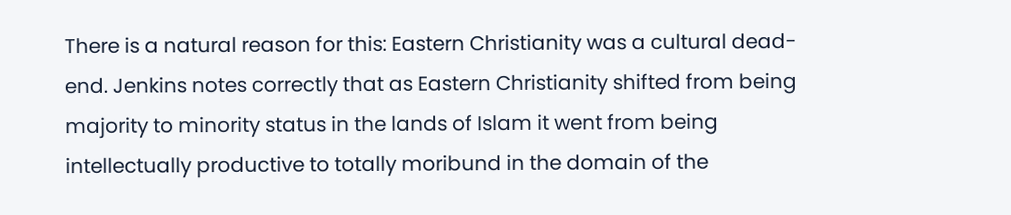There is a natural reason for this: Eastern Christianity was a cultural dead-end. Jenkins notes correctly that as Eastern Christianity shifted from being majority to minority status in the lands of Islam it went from being intellectually productive to totally moribund in the domain of the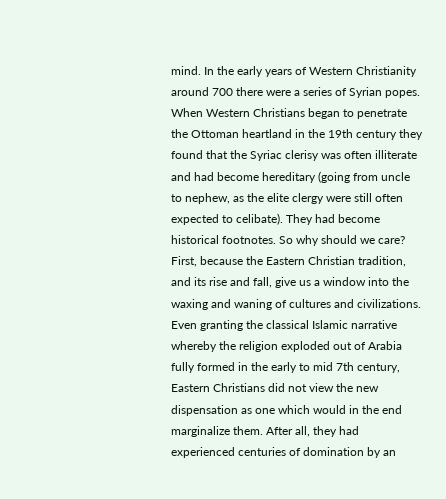mind. In the early years of Western Christianity around 700 there were a series of Syrian popes. When Western Christians began to penetrate the Ottoman heartland in the 19th century they found that the Syriac clerisy was often illiterate and had become hereditary (going from uncle to nephew, as the elite clergy were still often expected to celibate). They had become historical footnotes. So why should we care? First, because the Eastern Christian tradition, and its rise and fall, give us a window into the waxing and waning of cultures and civilizations. Even granting the classical Islamic narrative whereby the religion exploded out of Arabia fully formed in the early to mid 7th century, Eastern Christians did not view the new dispensation as one which would in the end marginalize them. After all, they had experienced centuries of domination by an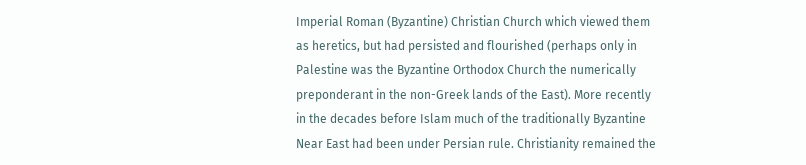Imperial Roman (Byzantine) Christian Church which viewed them as heretics, but had persisted and flourished (perhaps only in Palestine was the Byzantine Orthodox Church the numerically preponderant in the non-Greek lands of the East). More recently in the decades before Islam much of the traditionally Byzantine Near East had been under Persian rule. Christianity remained the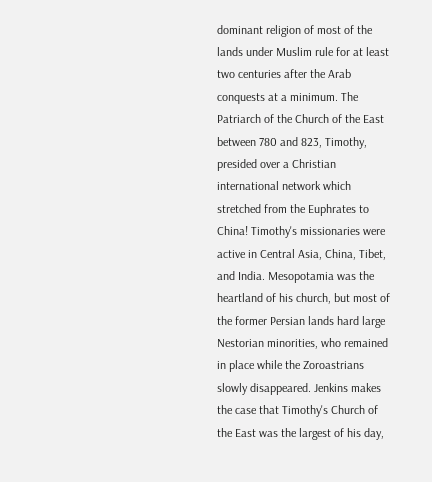dominant religion of most of the lands under Muslim rule for at least two centuries after the Arab conquests at a minimum. The Patriarch of the Church of the East between 780 and 823, Timothy, presided over a Christian international network which stretched from the Euphrates to China! Timothy's missionaries were active in Central Asia, China, Tibet, and India. Mesopotamia was the heartland of his church, but most of the former Persian lands hard large Nestorian minorities, who remained in place while the Zoroastrians slowly disappeared. Jenkins makes the case that Timothy's Church of the East was the largest of his day,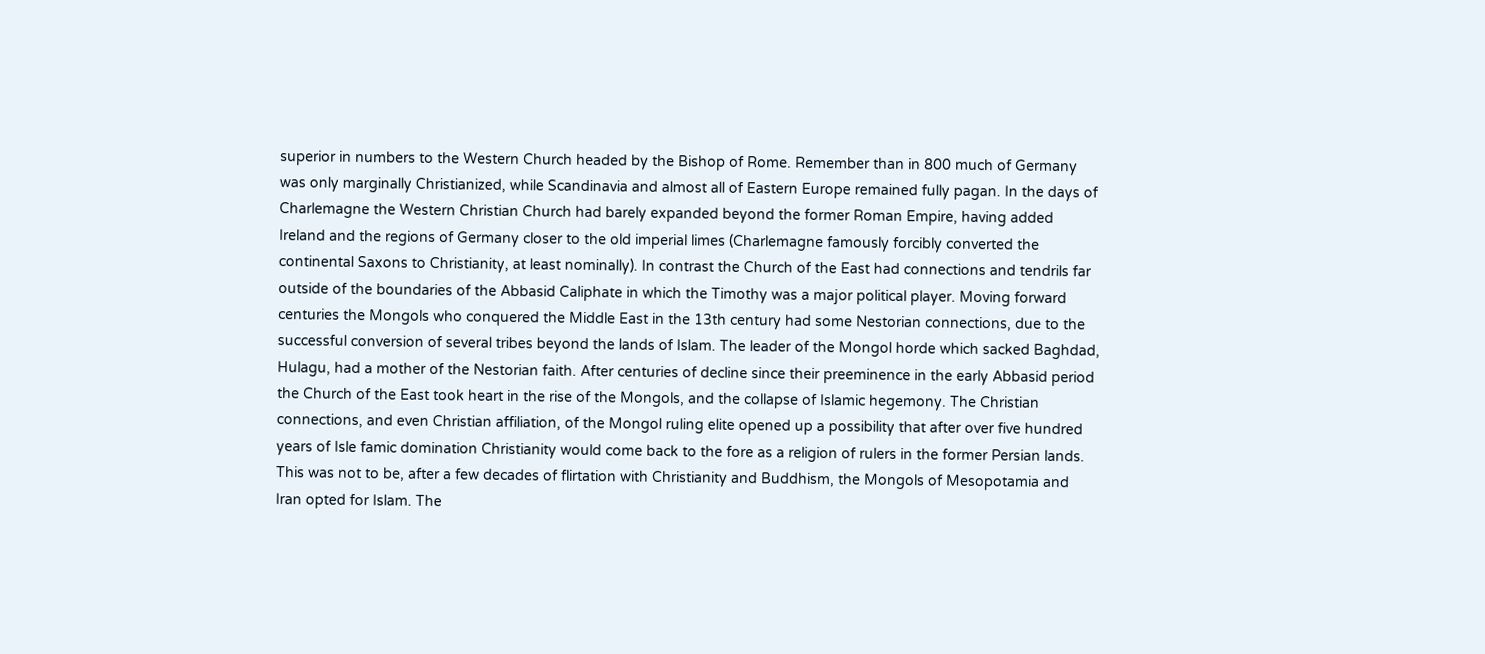superior in numbers to the Western Church headed by the Bishop of Rome. Remember than in 800 much of Germany was only marginally Christianized, while Scandinavia and almost all of Eastern Europe remained fully pagan. In the days of Charlemagne the Western Christian Church had barely expanded beyond the former Roman Empire, having added Ireland and the regions of Germany closer to the old imperial limes (Charlemagne famously forcibly converted the continental Saxons to Christianity, at least nominally). In contrast the Church of the East had connections and tendrils far outside of the boundaries of the Abbasid Caliphate in which the Timothy was a major political player. Moving forward centuries the Mongols who conquered the Middle East in the 13th century had some Nestorian connections, due to the successful conversion of several tribes beyond the lands of Islam. The leader of the Mongol horde which sacked Baghdad, Hulagu, had a mother of the Nestorian faith. After centuries of decline since their preeminence in the early Abbasid period the Church of the East took heart in the rise of the Mongols, and the collapse of Islamic hegemony. The Christian connections, and even Christian affiliation, of the Mongol ruling elite opened up a possibility that after over five hundred years of Isle famic domination Christianity would come back to the fore as a religion of rulers in the former Persian lands. This was not to be, after a few decades of flirtation with Christianity and Buddhism, the Mongols of Mesopotamia and Iran opted for Islam. The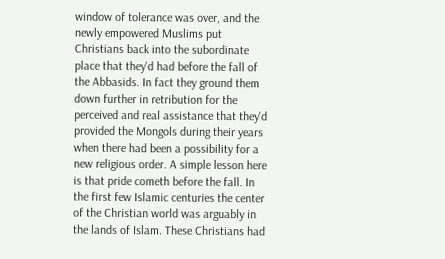window of tolerance was over, and the newly empowered Muslims put Christians back into the subordinate place that they'd had before the fall of the Abbasids. In fact they ground them down further in retribution for the perceived and real assistance that they'd provided the Mongols during their years when there had been a possibility for a new religious order. A simple lesson here is that pride cometh before the fall. In the first few Islamic centuries the center of the Christian world was arguably in the lands of Islam. These Christians had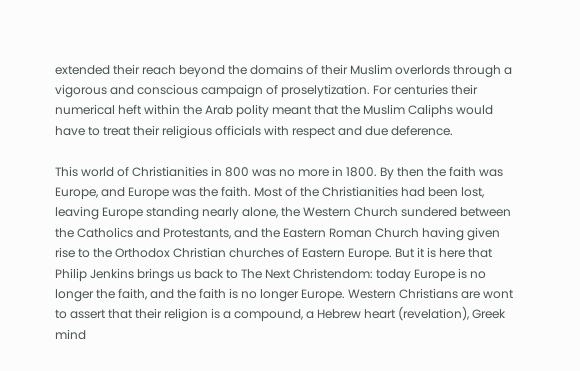extended their reach beyond the domains of their Muslim overlords through a vigorous and conscious campaign of proselytization. For centuries their numerical heft within the Arab polity meant that the Muslim Caliphs would have to treat their religious officials with respect and due deference.

This world of Christianities in 800 was no more in 1800. By then the faith was Europe, and Europe was the faith. Most of the Christianities had been lost, leaving Europe standing nearly alone, the Western Church sundered between the Catholics and Protestants, and the Eastern Roman Church having given rise to the Orthodox Christian churches of Eastern Europe. But it is here that Philip Jenkins brings us back to The Next Christendom: today Europe is no longer the faith, and the faith is no longer Europe. Western Christians are wont to assert that their religion is a compound, a Hebrew heart (revelation), Greek mind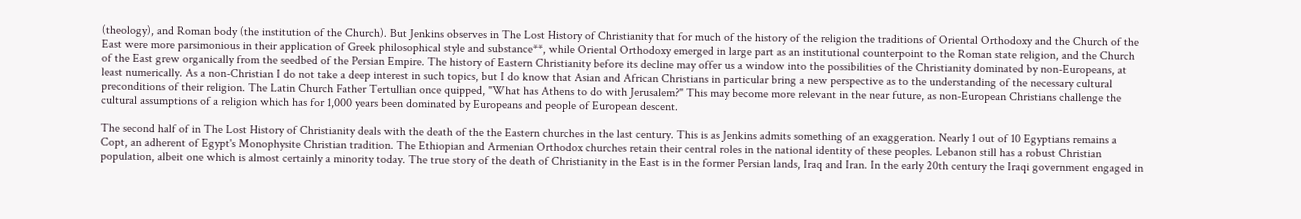(theology), and Roman body (the institution of the Church). But Jenkins observes in The Lost History of Christianity that for much of the history of the religion the traditions of Oriental Orthodoxy and the Church of the East were more parsimonious in their application of Greek philosophical style and substance**, while Oriental Orthodoxy emerged in large part as an institutional counterpoint to the Roman state religion, and the Church of the East grew organically from the seedbed of the Persian Empire. The history of Eastern Christianity before its decline may offer us a window into the possibilities of the Christianity dominated by non-Europeans, at least numerically. As a non-Christian I do not take a deep interest in such topics, but I do know that Asian and African Christians in particular bring a new perspective as to the understanding of the necessary cultural preconditions of their religion. The Latin Church Father Tertullian once quipped, "What has Athens to do with Jerusalem?" This may become more relevant in the near future, as non-European Christians challenge the cultural assumptions of a religion which has for 1,000 years been dominated by Europeans and people of European descent.

The second half of in The Lost History of Christianity deals with the death of the the Eastern churches in the last century. This is as Jenkins admits something of an exaggeration. Nearly 1 out of 10 Egyptians remains a Copt, an adherent of Egypt's Monophysite Christian tradition. The Ethiopian and Armenian Orthodox churches retain their central roles in the national identity of these peoples. Lebanon still has a robust Christian population, albeit one which is almost certainly a minority today. The true story of the death of Christianity in the East is in the former Persian lands, Iraq and Iran. In the early 20th century the Iraqi government engaged in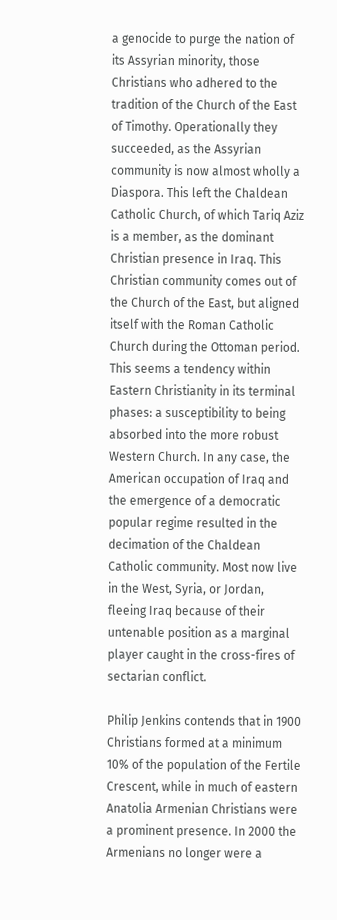a genocide to purge the nation of its Assyrian minority, those Christians who adhered to the tradition of the Church of the East of Timothy. Operationally they succeeded, as the Assyrian community is now almost wholly a Diaspora. This left the Chaldean Catholic Church, of which Tariq Aziz is a member, as the dominant Christian presence in Iraq. This Christian community comes out of the Church of the East, but aligned itself with the Roman Catholic Church during the Ottoman period. This seems a tendency within Eastern Christianity in its terminal phases: a susceptibility to being absorbed into the more robust Western Church. In any case, the American occupation of Iraq and the emergence of a democratic popular regime resulted in the decimation of the Chaldean Catholic community. Most now live in the West, Syria, or Jordan, fleeing Iraq because of their untenable position as a marginal player caught in the cross-fires of sectarian conflict.

Philip Jenkins contends that in 1900 Christians formed at a minimum 10% of the population of the Fertile Crescent, while in much of eastern Anatolia Armenian Christians were a prominent presence. In 2000 the Armenians no longer were a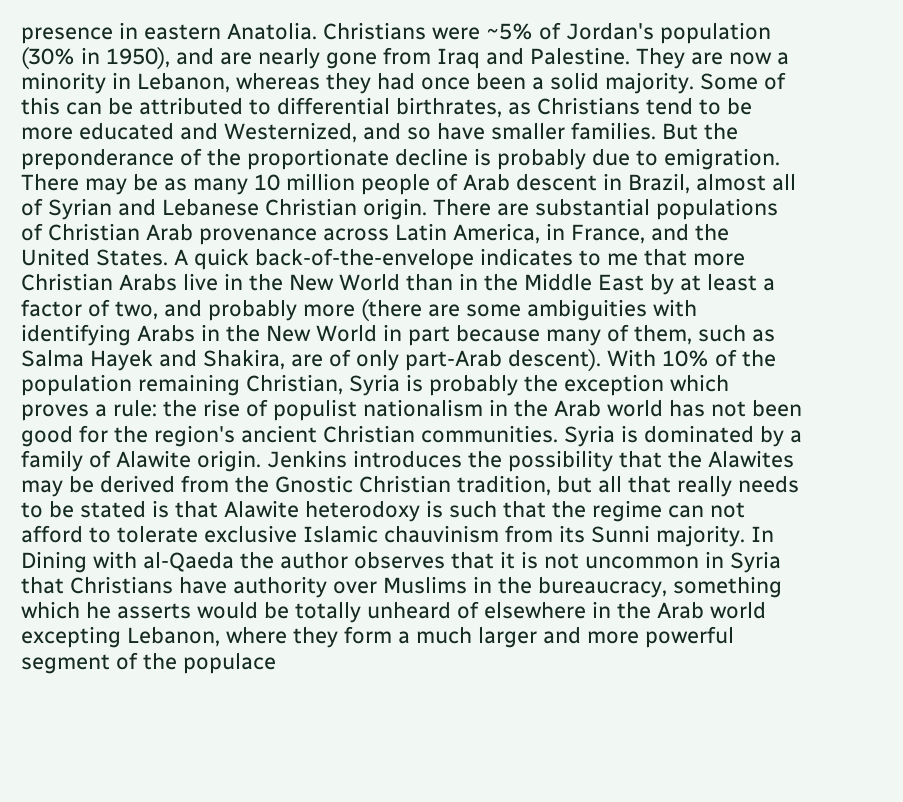presence in eastern Anatolia. Christians were ~5% of Jordan's population (30% in 1950), and are nearly gone from Iraq and Palestine. They are now a minority in Lebanon, whereas they had once been a solid majority. Some of this can be attributed to differential birthrates, as Christians tend to be more educated and Westernized, and so have smaller families. But the preponderance of the proportionate decline is probably due to emigration. There may be as many 10 million people of Arab descent in Brazil, almost all of Syrian and Lebanese Christian origin. There are substantial populations of Christian Arab provenance across Latin America, in France, and the United States. A quick back-of-the-envelope indicates to me that more Christian Arabs live in the New World than in the Middle East by at least a factor of two, and probably more (there are some ambiguities with identifying Arabs in the New World in part because many of them, such as Salma Hayek and Shakira, are of only part-Arab descent). With 10% of the population remaining Christian, Syria is probably the exception which proves a rule: the rise of populist nationalism in the Arab world has not been good for the region's ancient Christian communities. Syria is dominated by a family of Alawite origin. Jenkins introduces the possibility that the Alawites may be derived from the Gnostic Christian tradition, but all that really needs to be stated is that Alawite heterodoxy is such that the regime can not afford to tolerate exclusive Islamic chauvinism from its Sunni majority. In Dining with al-Qaeda the author observes that it is not uncommon in Syria that Christians have authority over Muslims in the bureaucracy, something which he asserts would be totally unheard of elsewhere in the Arab world excepting Lebanon, where they form a much larger and more powerful segment of the populace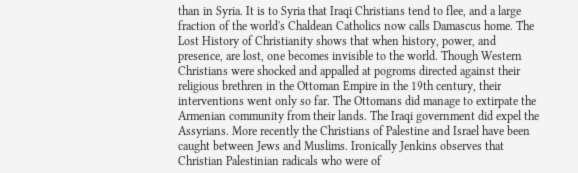than in Syria. It is to Syria that Iraqi Christians tend to flee, and a large fraction of the world's Chaldean Catholics now calls Damascus home. The Lost History of Christianity shows that when history, power, and presence, are lost, one becomes invisible to the world. Though Western Christians were shocked and appalled at pogroms directed against their religious brethren in the Ottoman Empire in the 19th century, their interventions went only so far. The Ottomans did manage to extirpate the Armenian community from their lands. The Iraqi government did expel the Assyrians. More recently the Christians of Palestine and Israel have been caught between Jews and Muslims. Ironically Jenkins observes that Christian Palestinian radicals who were of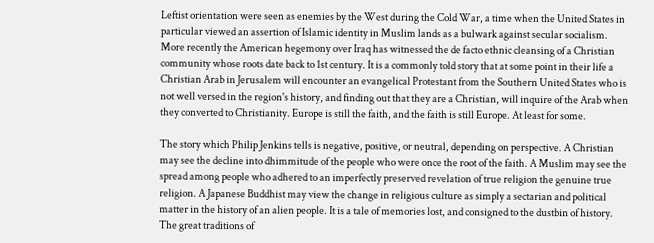Leftist orientation were seen as enemies by the West during the Cold War, a time when the United States in particular viewed an assertion of Islamic identity in Muslim lands as a bulwark against secular socialism. More recently the American hegemony over Iraq has witnessed the de facto ethnic cleansing of a Christian community whose roots date back to 1st century. It is a commonly told story that at some point in their life a Christian Arab in Jerusalem will encounter an evangelical Protestant from the Southern United States who is not well versed in the region's history, and finding out that they are a Christian, will inquire of the Arab when they converted to Christianity. Europe is still the faith, and the faith is still Europe. At least for some.

The story which Philip Jenkins tells is negative, positive, or neutral, depending on perspective. A Christian may see the decline into dhimmitude of the people who were once the root of the faith. A Muslim may see the spread among people who adhered to an imperfectly preserved revelation of true religion the genuine true religion. A Japanese Buddhist may view the change in religious culture as simply a sectarian and political matter in the history of an alien people. It is a tale of memories lost, and consigned to the dustbin of history. The great traditions of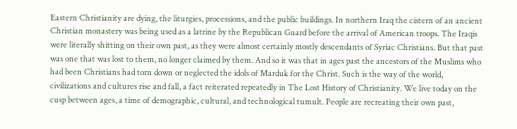Eastern Christianity are dying, the liturgies, processions, and the public buildings. In northern Iraq the cistern of an ancient Christian monastery was being used as a latrine by the Republican Guard before the arrival of American troops. The Iraqis were literally shitting on their own past, as they were almost certainly mostly descendants of Syriac Christians. But that past was one that was lost to them, no longer claimed by them. And so it was that in ages past the ancestors of the Muslims who had been Christians had torn down or neglected the idols of Marduk for the Christ. Such is the way of the world, civilizations and cultures rise and fall, a fact reiterated repeatedly in The Lost History of Christianity. We live today on the cusp between ages, a time of demographic, cultural, and technological tumult. People are recreating their own past,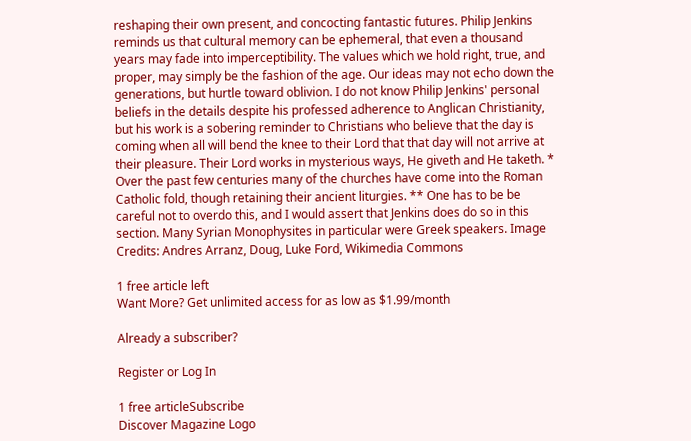reshaping their own present, and concocting fantastic futures. Philip Jenkins reminds us that cultural memory can be ephemeral, that even a thousand years may fade into imperceptibility. The values which we hold right, true, and proper, may simply be the fashion of the age. Our ideas may not echo down the generations, but hurtle toward oblivion. I do not know Philip Jenkins' personal beliefs in the details despite his professed adherence to Anglican Christianity, but his work is a sobering reminder to Christians who believe that the day is coming when all will bend the knee to their Lord that that day will not arrive at their pleasure. Their Lord works in mysterious ways, He giveth and He taketh. * Over the past few centuries many of the churches have come into the Roman Catholic fold, though retaining their ancient liturgies. ** One has to be be careful not to overdo this, and I would assert that Jenkins does do so in this section. Many Syrian Monophysites in particular were Greek speakers. Image Credits: Andres Arranz, Doug, Luke Ford, Wikimedia Commons

1 free article left
Want More? Get unlimited access for as low as $1.99/month

Already a subscriber?

Register or Log In

1 free articleSubscribe
Discover Magazine Logo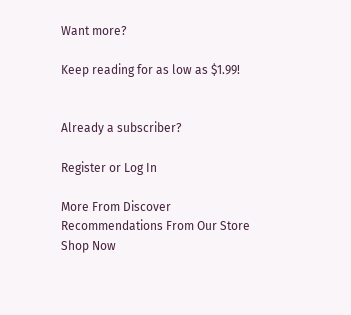Want more?

Keep reading for as low as $1.99!


Already a subscriber?

Register or Log In

More From Discover
Recommendations From Our Store
Shop Now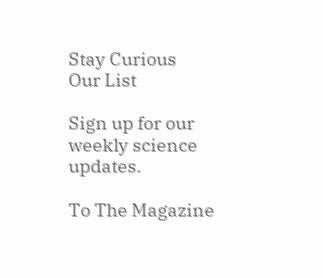Stay Curious
Our List

Sign up for our weekly science updates.

To The Magazine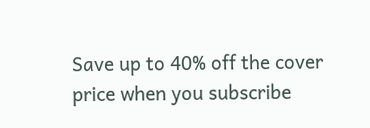Save up to 40% off the cover price when you subscribe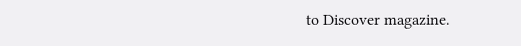to Discover magazine.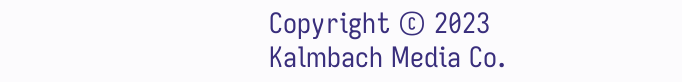Copyright © 2023 Kalmbach Media Co.